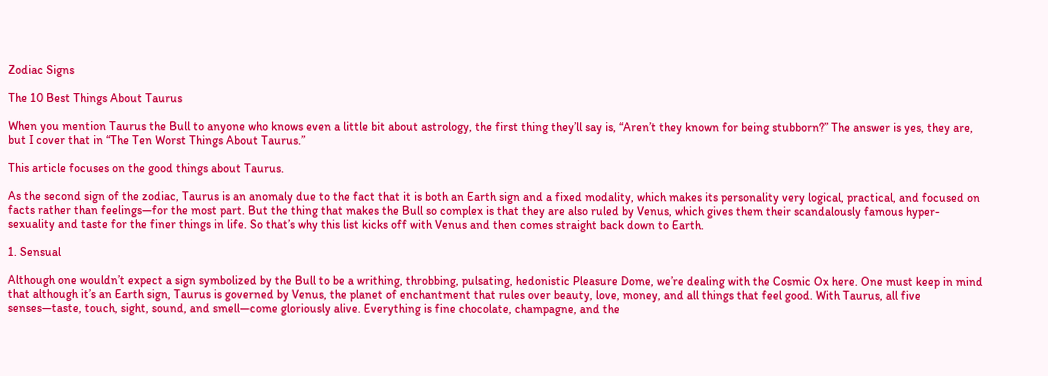Zodiac Signs

The 10 Best Things About Taurus

When you mention Taurus the Bull to anyone who knows even a little bit about astrology, the first thing they’ll say is, “Aren’t they known for being stubborn?” The answer is yes, they are, but I cover that in “The Ten Worst Things About Taurus.”

This article focuses on the good things about Taurus.

As the second sign of the zodiac, Taurus is an anomaly due to the fact that it is both an Earth sign and a fixed modality, which makes its personality very logical, practical, and focused on facts rather than feelings—for the most part. But the thing that makes the Bull so complex is that they are also ruled by Venus, which gives them their scandalously famous hyper-sexuality and taste for the finer things in life. So that’s why this list kicks off with Venus and then comes straight back down to Earth.

1. Sensual

Although one wouldn’t expect a sign symbolized by the Bull to be a writhing, throbbing, pulsating, hedonistic Pleasure Dome, we’re dealing with the Cosmic Ox here. One must keep in mind that although it’s an Earth sign, Taurus is governed by Venus, the planet of enchantment that rules over beauty, love, money, and all things that feel good. With Taurus, all five senses—taste, touch, sight, sound, and smell—come gloriously alive. Everything is fine chocolate, champagne, and the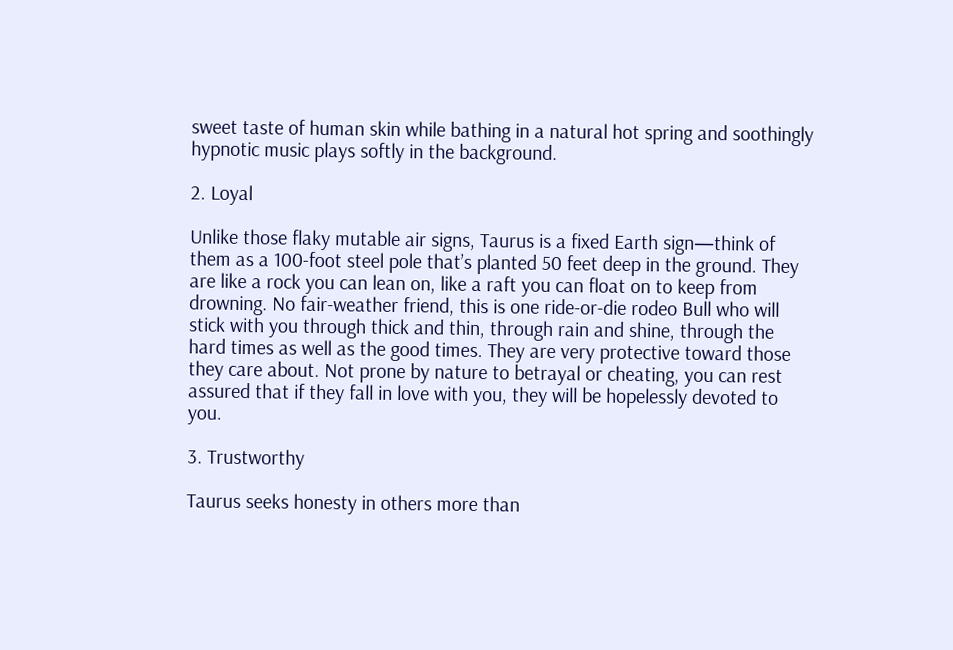sweet taste of human skin while bathing in a natural hot spring and soothingly hypnotic music plays softly in the background.

2. Loyal

Unlike those flaky mutable air signs, Taurus is a fixed Earth sign—think of them as a 100-foot steel pole that’s planted 50 feet deep in the ground. They are like a rock you can lean on, like a raft you can float on to keep from drowning. No fair-weather friend, this is one ride-or-die rodeo Bull who will stick with you through thick and thin, through rain and shine, through the hard times as well as the good times. They are very protective toward those they care about. Not prone by nature to betrayal or cheating, you can rest assured that if they fall in love with you, they will be hopelessly devoted to you.

3. Trustworthy

Taurus seeks honesty in others more than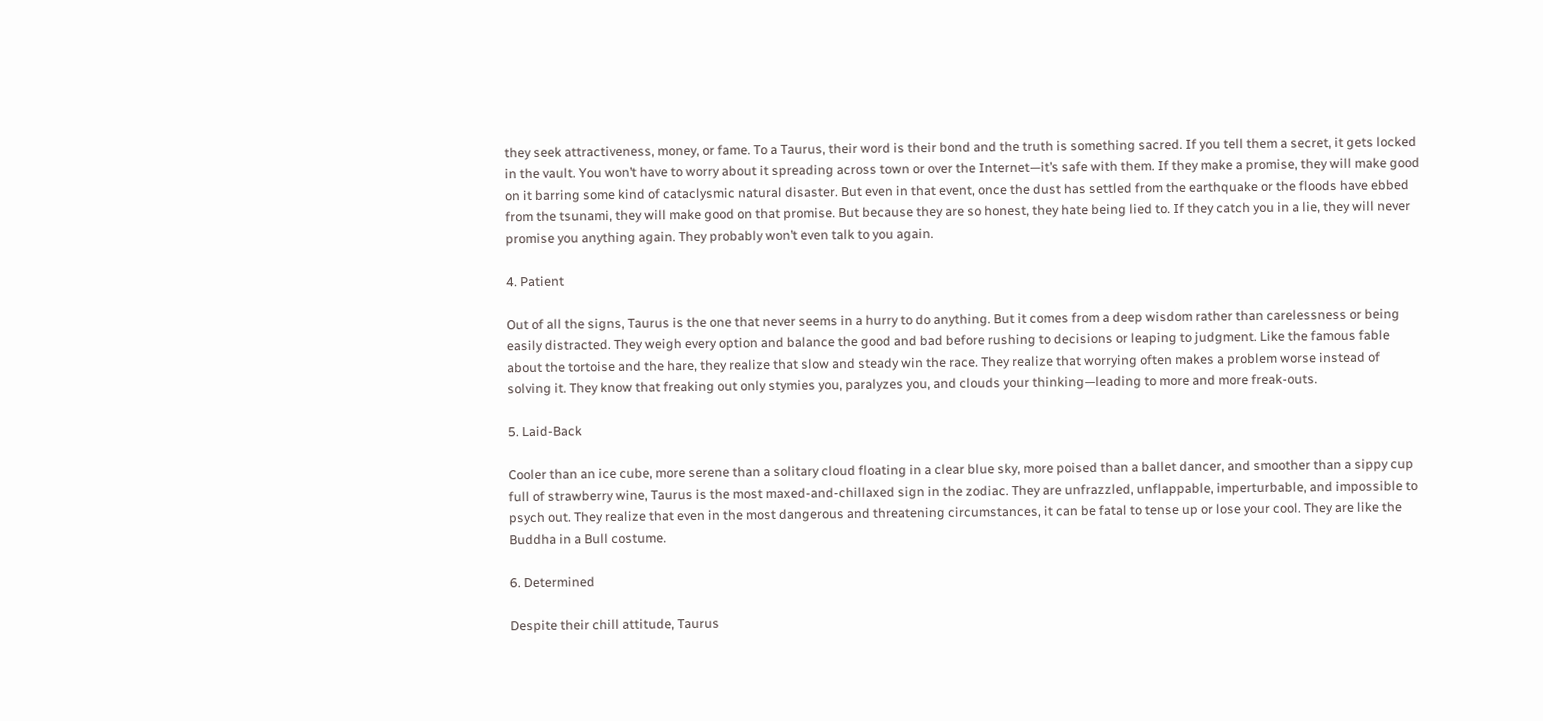they seek attractiveness, money, or fame. To a Taurus, their word is their bond and the truth is something sacred. If you tell them a secret, it gets locked in the vault. You won’t have to worry about it spreading across town or over the Internet—it’s safe with them. If they make a promise, they will make good on it barring some kind of cataclysmic natural disaster. But even in that event, once the dust has settled from the earthquake or the floods have ebbed from the tsunami, they will make good on that promise. But because they are so honest, they hate being lied to. If they catch you in a lie, they will never promise you anything again. They probably won’t even talk to you again.

4. Patient

Out of all the signs, Taurus is the one that never seems in a hurry to do anything. But it comes from a deep wisdom rather than carelessness or being easily distracted. They weigh every option and balance the good and bad before rushing to decisions or leaping to judgment. Like the famous fable about the tortoise and the hare, they realize that slow and steady win the race. They realize that worrying often makes a problem worse instead of solving it. They know that freaking out only stymies you, paralyzes you, and clouds your thinking—leading to more and more freak-outs.

5. Laid-Back

Cooler than an ice cube, more serene than a solitary cloud floating in a clear blue sky, more poised than a ballet dancer, and smoother than a sippy cup full of strawberry wine, Taurus is the most maxed-and-chillaxed sign in the zodiac. They are unfrazzled, unflappable, imperturbable, and impossible to psych out. They realize that even in the most dangerous and threatening circumstances, it can be fatal to tense up or lose your cool. They are like the Buddha in a Bull costume.

6. Determined

Despite their chill attitude, Taurus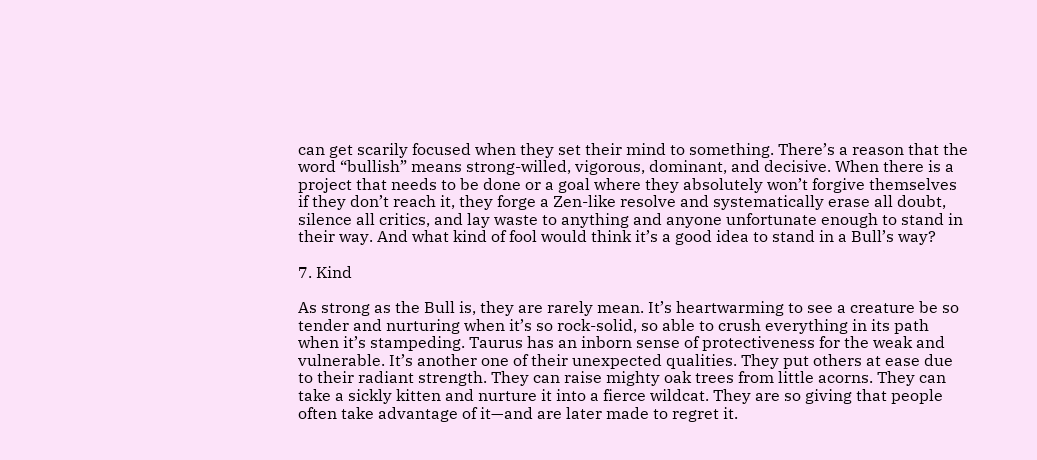can get scarily focused when they set their mind to something. There’s a reason that the word “bullish” means strong-willed, vigorous, dominant, and decisive. When there is a project that needs to be done or a goal where they absolutely won’t forgive themselves if they don’t reach it, they forge a Zen-like resolve and systematically erase all doubt, silence all critics, and lay waste to anything and anyone unfortunate enough to stand in their way. And what kind of fool would think it’s a good idea to stand in a Bull’s way?

7. Kind

As strong as the Bull is, they are rarely mean. It’s heartwarming to see a creature be so tender and nurturing when it’s so rock-solid, so able to crush everything in its path when it’s stampeding. Taurus has an inborn sense of protectiveness for the weak and vulnerable. It’s another one of their unexpected qualities. They put others at ease due to their radiant strength. They can raise mighty oak trees from little acorns. They can take a sickly kitten and nurture it into a fierce wildcat. They are so giving that people often take advantage of it—and are later made to regret it.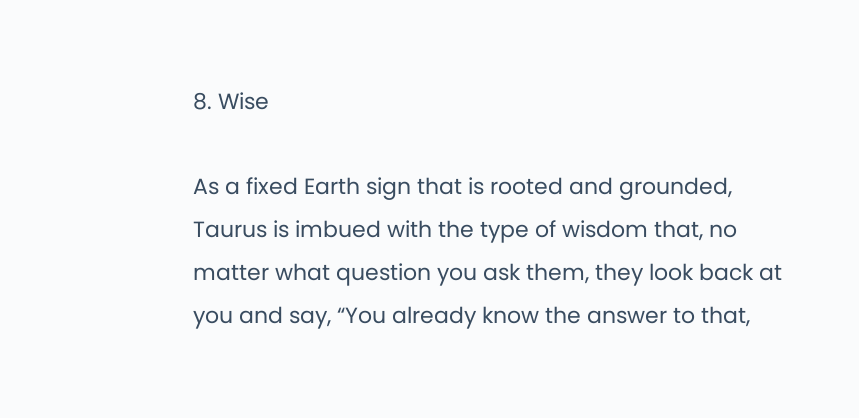8. Wise

As a fixed Earth sign that is rooted and grounded, Taurus is imbued with the type of wisdom that, no matter what question you ask them, they look back at you and say, “You already know the answer to that,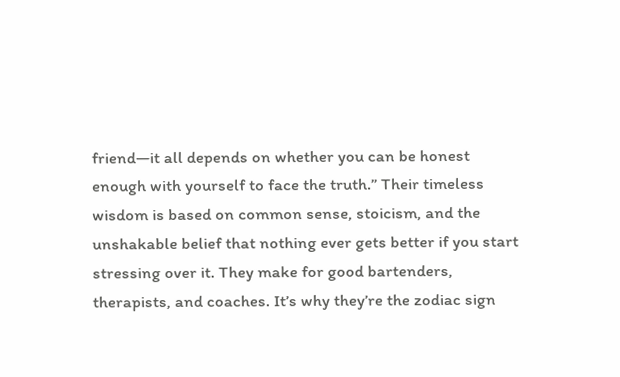friend—it all depends on whether you can be honest enough with yourself to face the truth.” Their timeless wisdom is based on common sense, stoicism, and the unshakable belief that nothing ever gets better if you start stressing over it. They make for good bartenders, therapists, and coaches. It’s why they’re the zodiac sign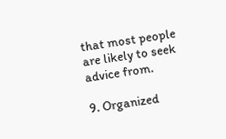that most people are likely to seek advice from.

9. Organized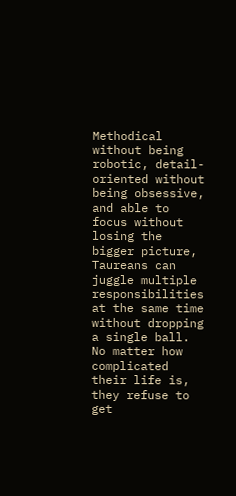Methodical without being robotic, detail-oriented without being obsessive, and able to focus without losing the bigger picture, Taureans can juggle multiple responsibilities at the same time without dropping a single ball. No matter how complicated their life is, they refuse to get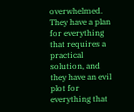overwhelmed. They have a plan for everything that requires a practical solution, and they have an evil plot for everything that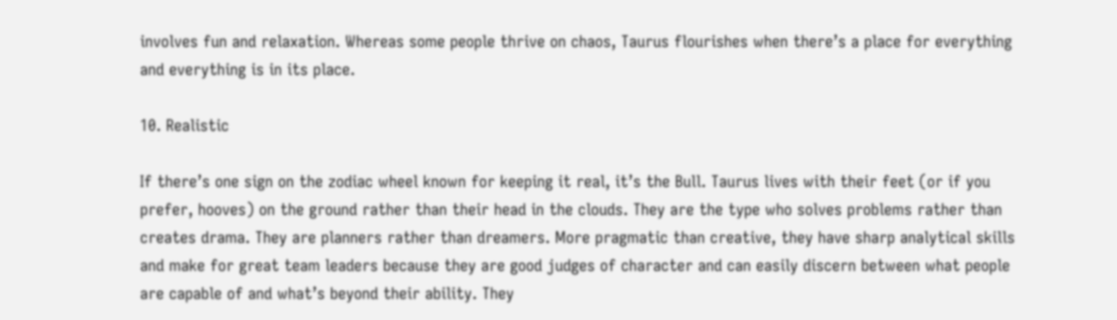involves fun and relaxation. Whereas some people thrive on chaos, Taurus flourishes when there’s a place for everything and everything is in its place.

10. Realistic

If there’s one sign on the zodiac wheel known for keeping it real, it’s the Bull. Taurus lives with their feet (or if you prefer, hooves) on the ground rather than their head in the clouds. They are the type who solves problems rather than creates drama. They are planners rather than dreamers. More pragmatic than creative, they have sharp analytical skills and make for great team leaders because they are good judges of character and can easily discern between what people are capable of and what’s beyond their ability. They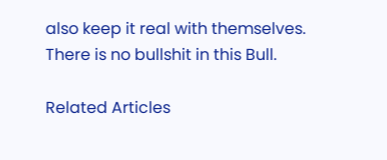also keep it real with themselves. There is no bullshit in this Bull.

Related Articles